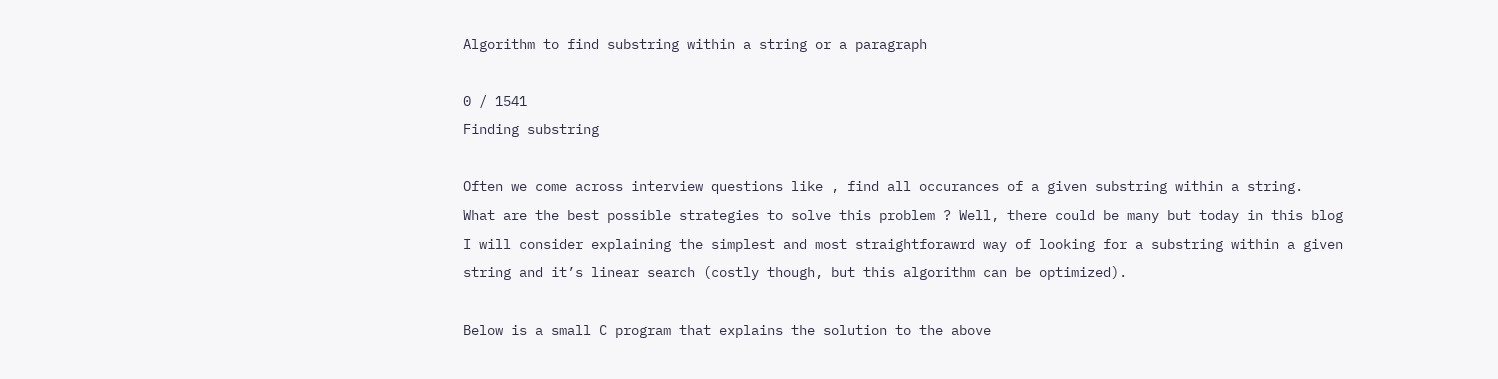Algorithm to find substring within a string or a paragraph

0 / 1541
Finding substring

Often we come across interview questions like , find all occurances of a given substring within a string.
What are the best possible strategies to solve this problem ? Well, there could be many but today in this blog
I will consider explaining the simplest and most straightforawrd way of looking for a substring within a given
string and it’s linear search (costly though, but this algorithm can be optimized).

Below is a small C program that explains the solution to the above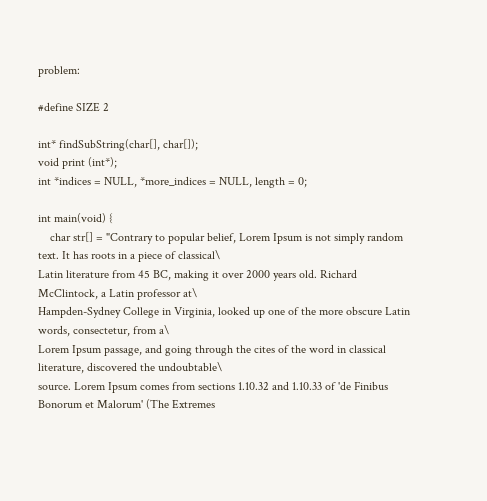problem:

#define SIZE 2

int* findSubString(char[], char[]);
void print (int*);
int *indices = NULL, *more_indices = NULL, length = 0;

int main(void) {
    char str[] = "Contrary to popular belief, Lorem Ipsum is not simply random text. It has roots in a piece of classical\
Latin literature from 45 BC, making it over 2000 years old. Richard McClintock, a Latin professor at\
Hampden-Sydney College in Virginia, looked up one of the more obscure Latin words, consectetur, from a\
Lorem Ipsum passage, and going through the cites of the word in classical literature, discovered the undoubtable\
source. Lorem Ipsum comes from sections 1.10.32 and 1.10.33 of 'de Finibus Bonorum et Malorum' (The Extremes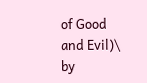of Good and Evil)\
by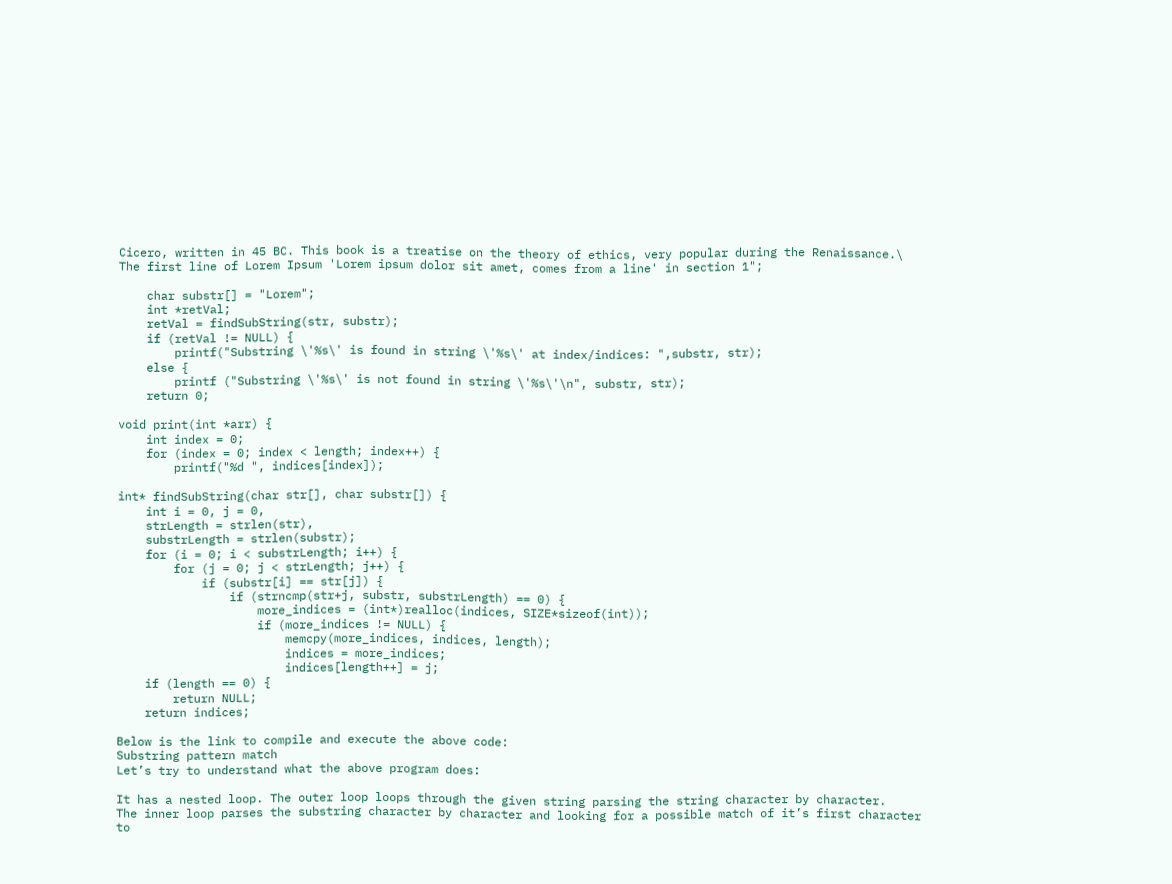Cicero, written in 45 BC. This book is a treatise on the theory of ethics, very popular during the Renaissance.\
The first line of Lorem Ipsum 'Lorem ipsum dolor sit amet, comes from a line' in section 1";

    char substr[] = "Lorem";
    int *retVal;
    retVal = findSubString(str, substr);
    if (retVal != NULL) {
        printf("Substring \'%s\' is found in string \'%s\' at index/indices: ",substr, str);
    else {
        printf ("Substring \'%s\' is not found in string \'%s\'\n", substr, str);
    return 0;

void print(int *arr) {
    int index = 0;
    for (index = 0; index < length; index++) {
        printf("%d ", indices[index]);

int* findSubString(char str[], char substr[]) {
    int i = 0, j = 0,
    strLength = strlen(str),
    substrLength = strlen(substr);
    for (i = 0; i < substrLength; i++) {
        for (j = 0; j < strLength; j++) {
            if (substr[i] == str[j]) {
                if (strncmp(str+j, substr, substrLength) == 0) {
                    more_indices = (int*)realloc(indices, SIZE*sizeof(int));
                    if (more_indices != NULL) {
                        memcpy(more_indices, indices, length);
                        indices = more_indices;
                        indices[length++] = j;
    if (length == 0) {
        return NULL;
    return indices;

Below is the link to compile and execute the above code:
Substring pattern match
Let’s try to understand what the above program does:

It has a nested loop. The outer loop loops through the given string parsing the string character by character.
The inner loop parses the substring character by character and looking for a possible match of it’s first character
to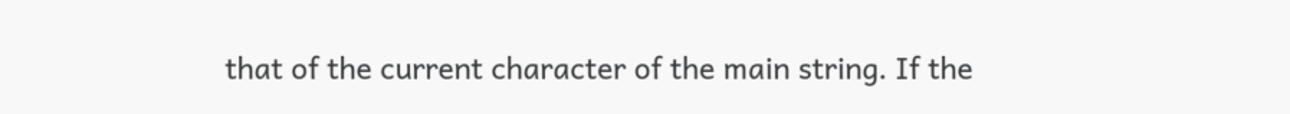that of the current character of the main string. If the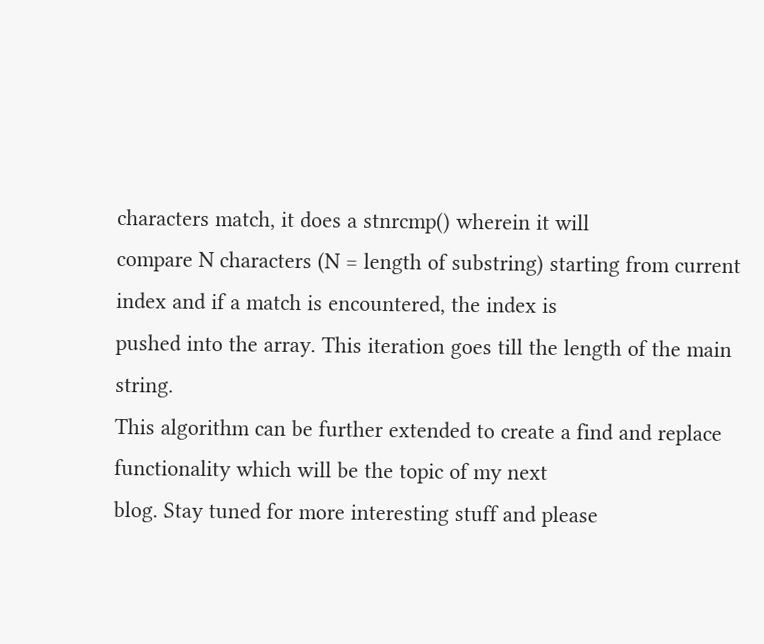characters match, it does a stnrcmp() wherein it will
compare N characters (N = length of substring) starting from current index and if a match is encountered, the index is
pushed into the array. This iteration goes till the length of the main string.
This algorithm can be further extended to create a find and replace functionality which will be the topic of my next
blog. Stay tuned for more interesting stuff and please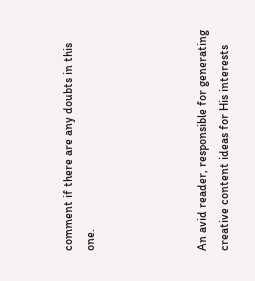comment if there are any doubts in this one.




An avid reader, responsible for generating creative content ideas for His interests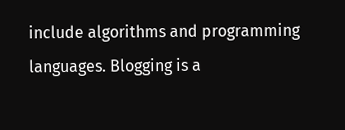include algorithms and programming languages. Blogging is a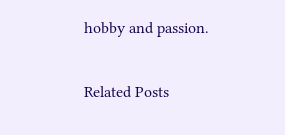hobby and passion.

Related Posts